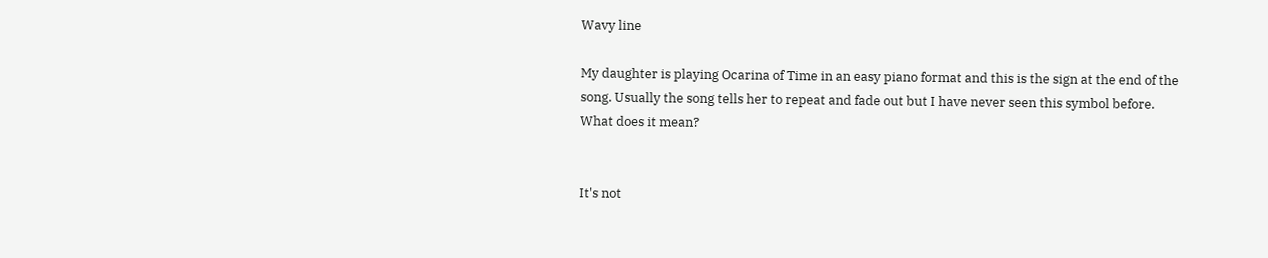Wavy line

My daughter is playing Ocarina of Time in an easy piano format and this is the sign at the end of the song. Usually the song tells her to repeat and fade out but I have never seen this symbol before. What does it mean?


It's not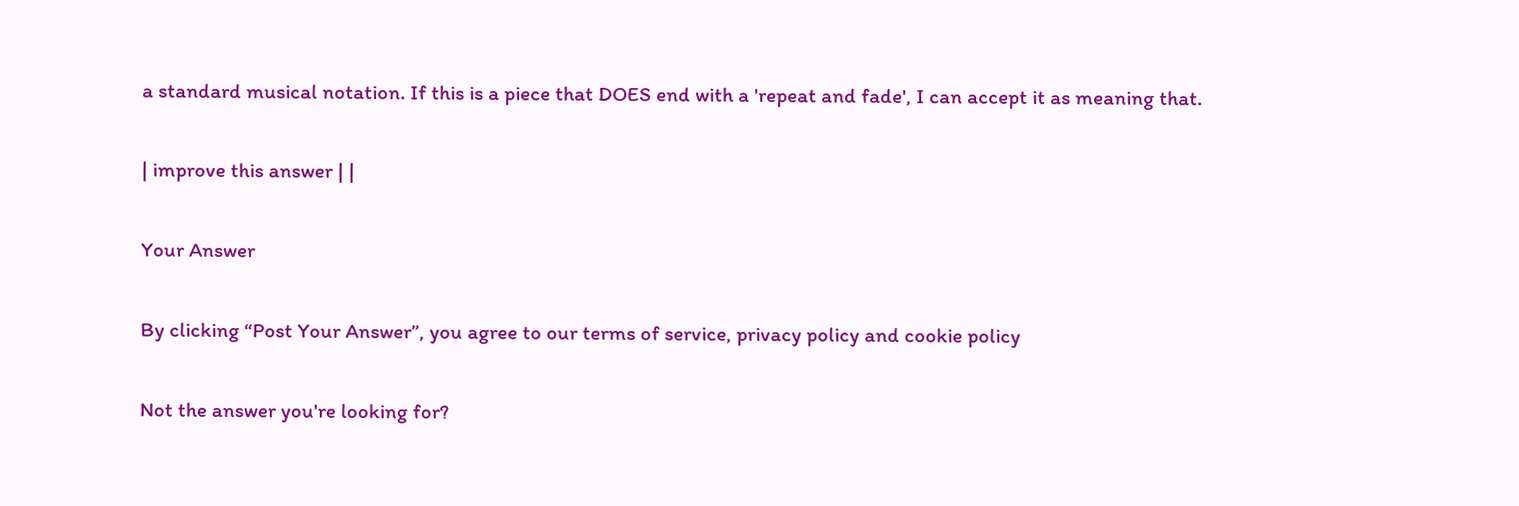a standard musical notation. If this is a piece that DOES end with a 'repeat and fade', I can accept it as meaning that.

| improve this answer | |

Your Answer

By clicking “Post Your Answer”, you agree to our terms of service, privacy policy and cookie policy

Not the answer you're looking for?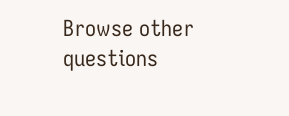Browse other questions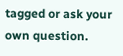tagged or ask your own question.